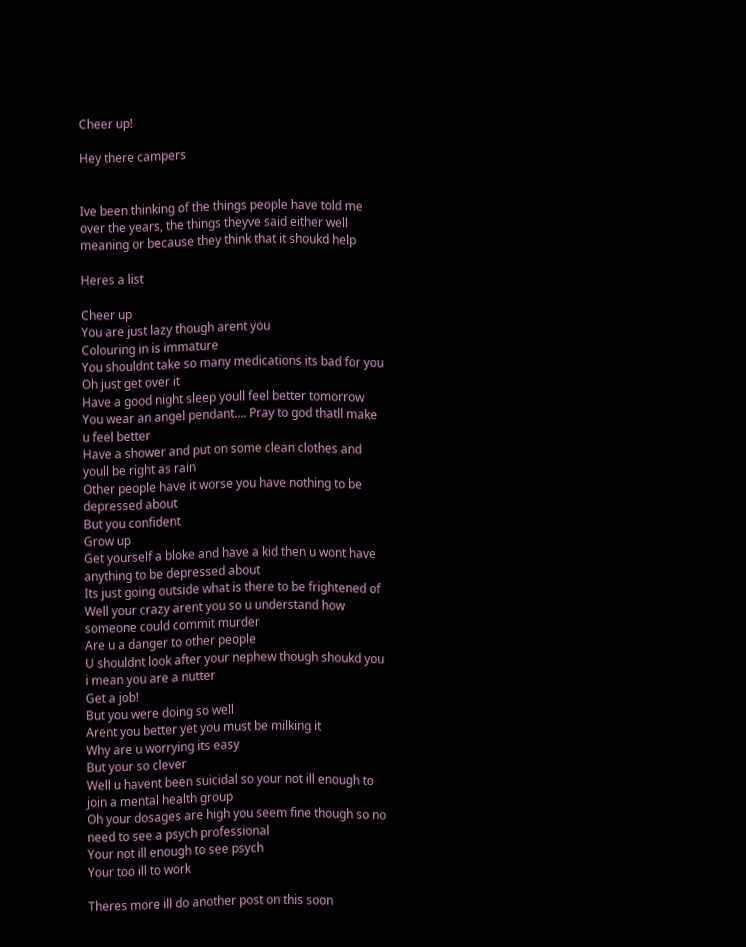Cheer up!

Hey there campers


Ive been thinking of the things people have told me over the years, the things theyve said either well meaning or because they think that it shoukd help

Heres a list

Cheer up
You are just lazy though arent you
Colouring in is immature
You shouldnt take so many medications its bad for you
Oh just get over it
Have a good night sleep youll feel better tomorrow
You wear an angel pendant…. Pray to god thatll make u feel better
Have a shower and put on some clean clothes and youll be right as rain
Other people have it worse you have nothing to be depressed about
But you confident
Grow up
Get yourself a bloke and have a kid then u wont have anything to be depressed about
Its just going outside what is there to be frightened of
Well your crazy arent you so u understand how someone could commit murder
Are u a danger to other people
U shouldnt look after your nephew though shoukd you i mean you are a nutter
Get a job!
But you were doing so well
Arent you better yet you must be milking it
Why are u worrying its easy
But your so clever
Well u havent been suicidal so your not ill enough to join a mental health group
Oh your dosages are high you seem fine though so no need to see a psych professional
Your not ill enough to see psych
Your too ill to work

Theres more ill do another post on this soon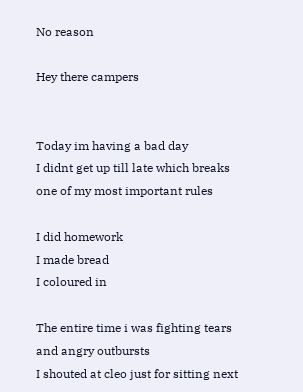No reason

Hey there campers


Today im having a bad day
I didnt get up till late which breaks one of my most important rules

I did homework
I made bread
I coloured in

The entire time i was fighting tears and angry outbursts
I shouted at cleo just for sitting next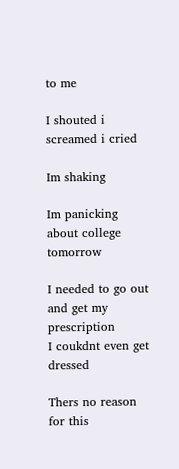to me

I shouted i screamed i cried

Im shaking

Im panicking about college tomorrow

I needed to go out and get my prescription
I coukdnt even get dressed

Thers no reason for this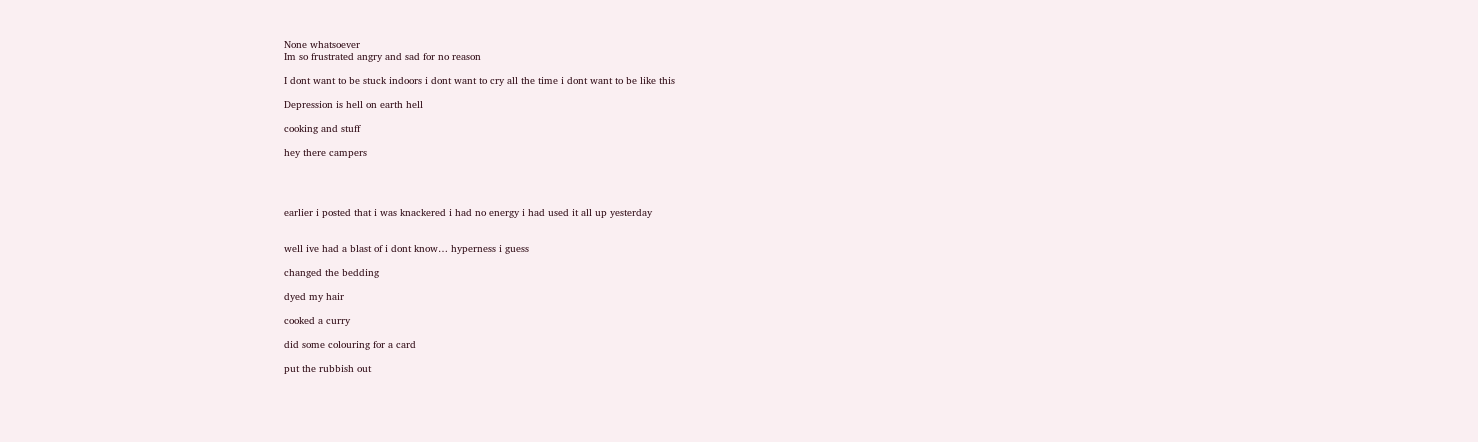None whatsoever
Im so frustrated angry and sad for no reason

I dont want to be stuck indoors i dont want to cry all the time i dont want to be like this

Depression is hell on earth hell

cooking and stuff

hey there campers




earlier i posted that i was knackered i had no energy i had used it all up yesterday


well ive had a blast of i dont know… hyperness i guess

changed the bedding

dyed my hair

cooked a curry

did some colouring for a card

put the rubbish out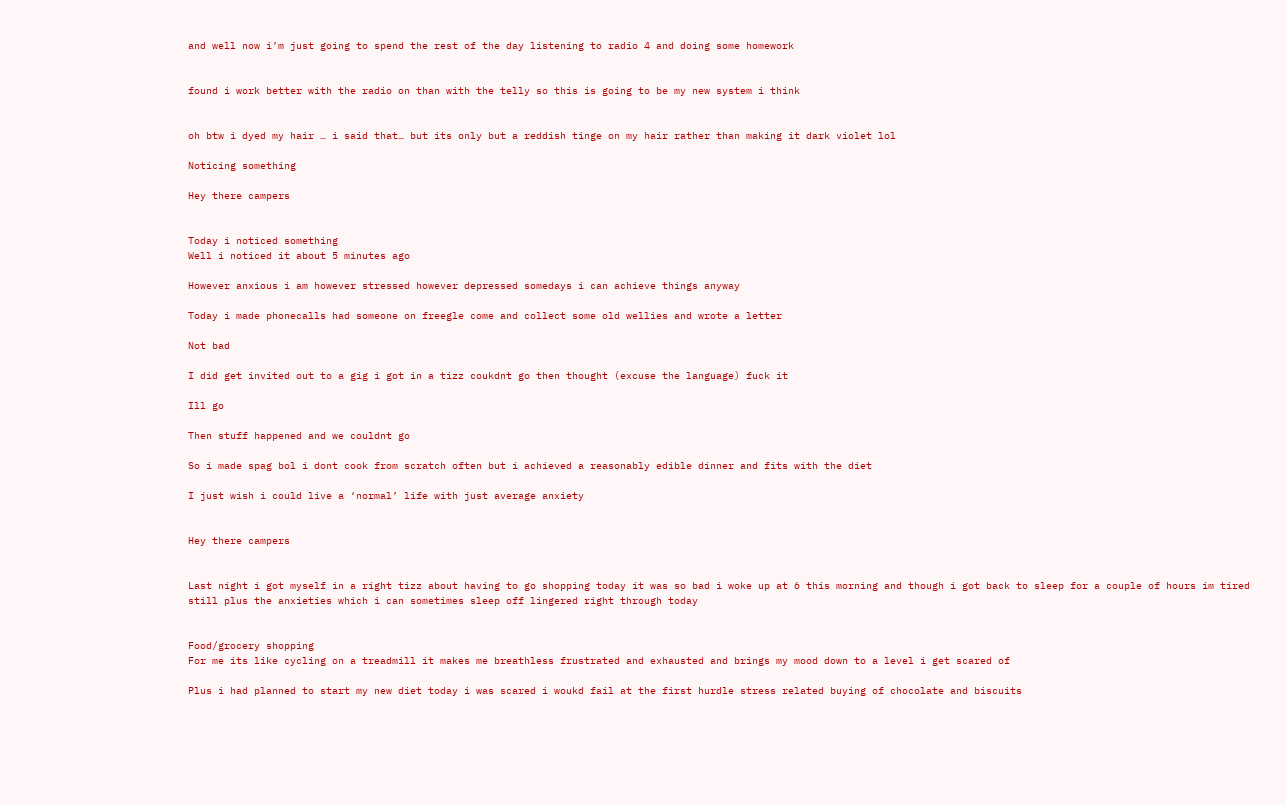and well now i’m just going to spend the rest of the day listening to radio 4 and doing some homework


found i work better with the radio on than with the telly so this is going to be my new system i think


oh btw i dyed my hair … i said that… but its only but a reddish tinge on my hair rather than making it dark violet lol

Noticing something

Hey there campers


Today i noticed something
Well i noticed it about 5 minutes ago

However anxious i am however stressed however depressed somedays i can achieve things anyway

Today i made phonecalls had someone on freegle come and collect some old wellies and wrote a letter

Not bad

I did get invited out to a gig i got in a tizz coukdnt go then thought (excuse the language) fuck it

Ill go

Then stuff happened and we couldnt go

So i made spag bol i dont cook from scratch often but i achieved a reasonably edible dinner and fits with the diet

I just wish i could live a ‘normal’ life with just average anxiety


Hey there campers


Last night i got myself in a right tizz about having to go shopping today it was so bad i woke up at 6 this morning and though i got back to sleep for a couple of hours im tired still plus the anxieties which i can sometimes sleep off lingered right through today


Food/grocery shopping
For me its like cycling on a treadmill it makes me breathless frustrated and exhausted and brings my mood down to a level i get scared of

Plus i had planned to start my new diet today i was scared i woukd fail at the first hurdle stress related buying of chocolate and biscuits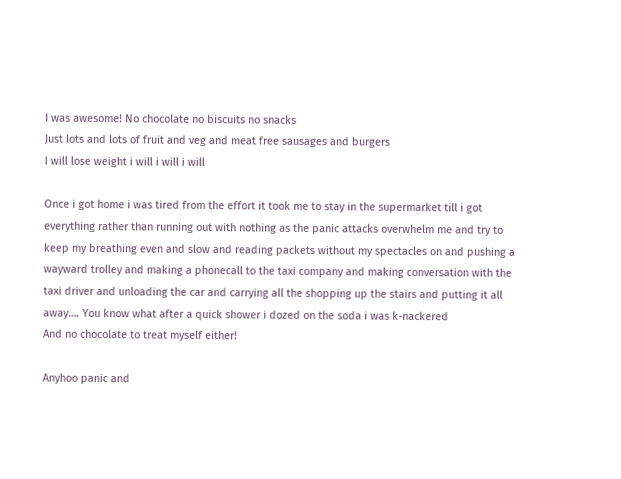I was awesome! No chocolate no biscuits no snacks
Just lots and lots of fruit and veg and meat free sausages and burgers
I will lose weight i will i will i will

Once i got home i was tired from the effort it took me to stay in the supermarket till i got everything rather than running out with nothing as the panic attacks overwhelm me and try to keep my breathing even and slow and reading packets without my spectacles on and pushing a wayward trolley and making a phonecall to the taxi company and making conversation with the taxi driver and unloading the car and carrying all the shopping up the stairs and putting it all away…. You know what after a quick shower i dozed on the soda i was k-nackered
And no chocolate to treat myself either!

Anyhoo panic and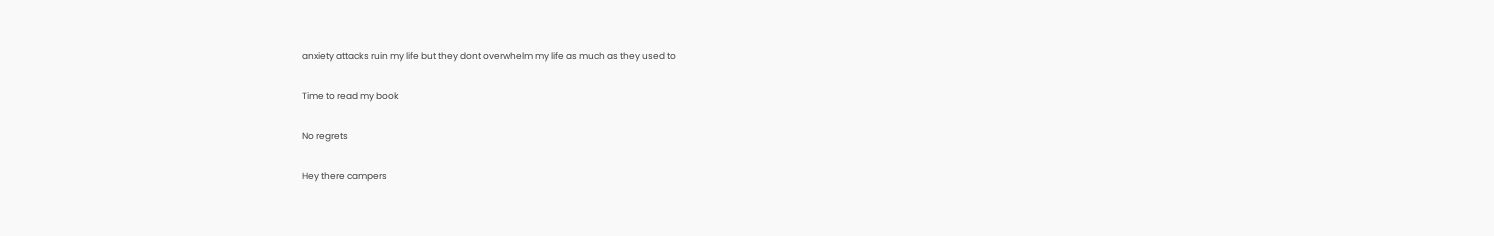anxiety attacks ruin my life but they dont overwhelm my life as much as they used to

Time to read my book

No regrets

Hey there campers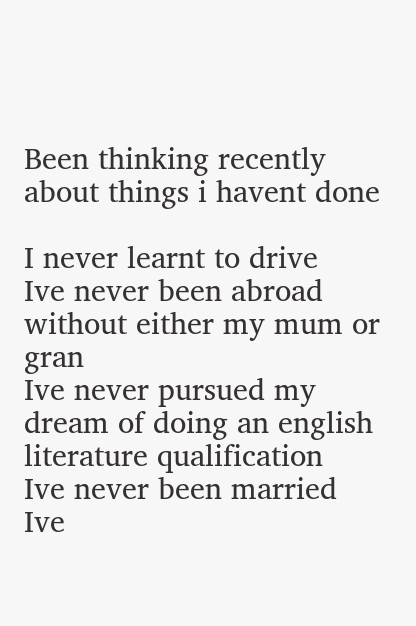Been thinking recently about things i havent done

I never learnt to drive
Ive never been abroad without either my mum or gran
Ive never pursued my dream of doing an english literature qualification
Ive never been married
Ive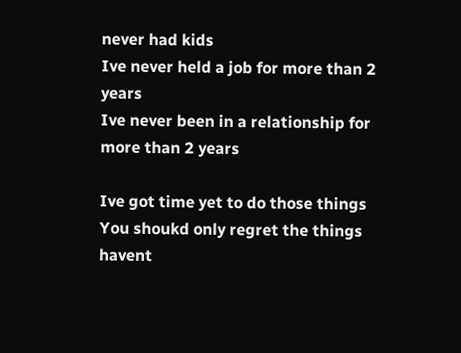never had kids
Ive never held a job for more than 2 years
Ive never been in a relationship for more than 2 years

Ive got time yet to do those things
You shoukd only regret the things havent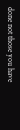done not those you have